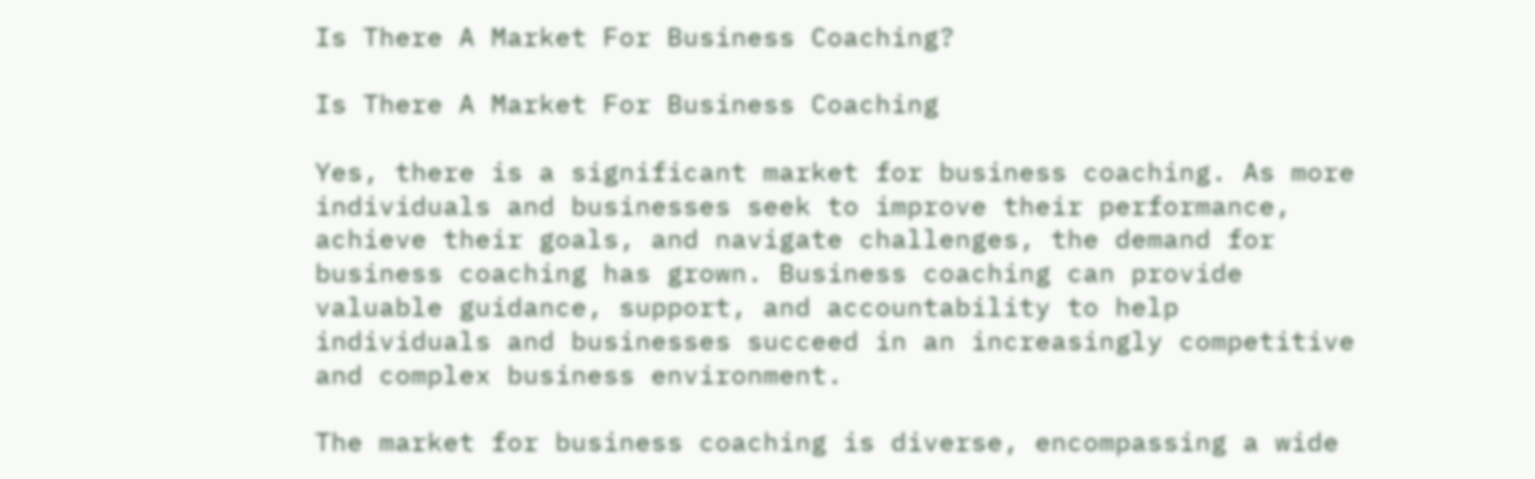Is There A Market For Business Coaching?

Is There A Market For Business Coaching

Yes, there is a significant market for business coaching. As more individuals and businesses seek to improve their performance, achieve their goals, and navigate challenges, the demand for business coaching has grown. Business coaching can provide valuable guidance, support, and accountability to help individuals and businesses succeed in an increasingly competitive and complex business environment.

The market for business coaching is diverse, encompassing a wide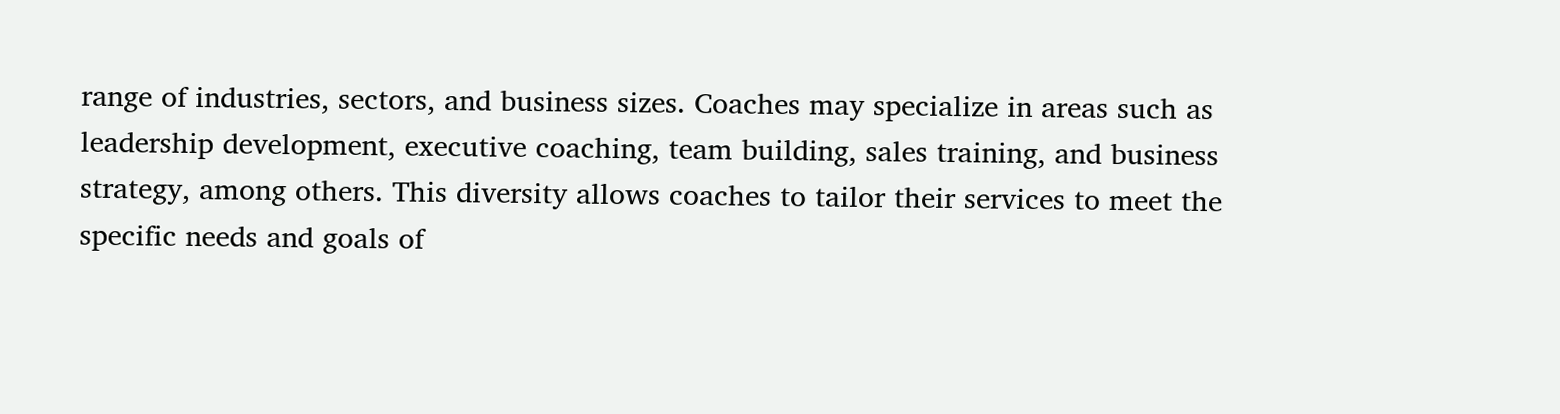range of industries, sectors, and business sizes. Coaches may specialize in areas such as leadership development, executive coaching, team building, sales training, and business strategy, among others. This diversity allows coaches to tailor their services to meet the specific needs and goals of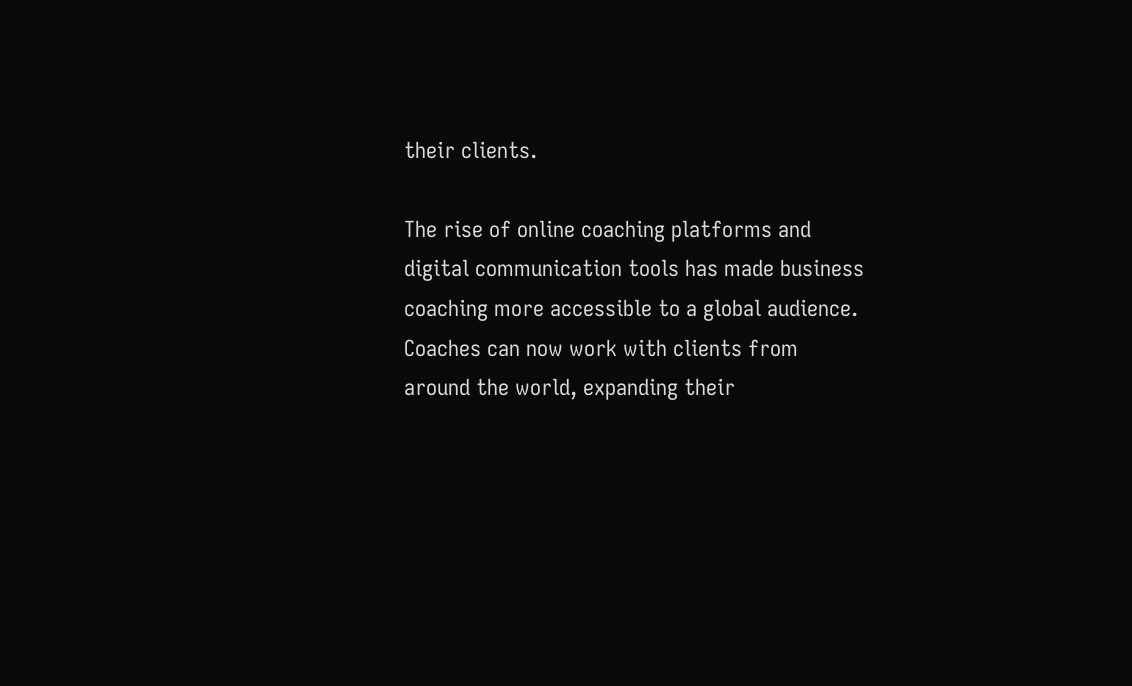their clients.

The rise of online coaching platforms and digital communication tools has made business coaching more accessible to a global audience. Coaches can now work with clients from around the world, expanding their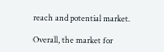reach and potential market.

Overall, the market for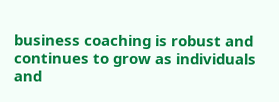business coaching is robust and continues to grow as individuals and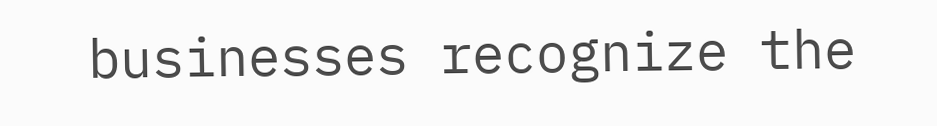businesses recognize the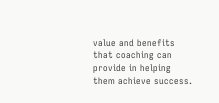value and benefits that coaching can provide in helping them achieve success.